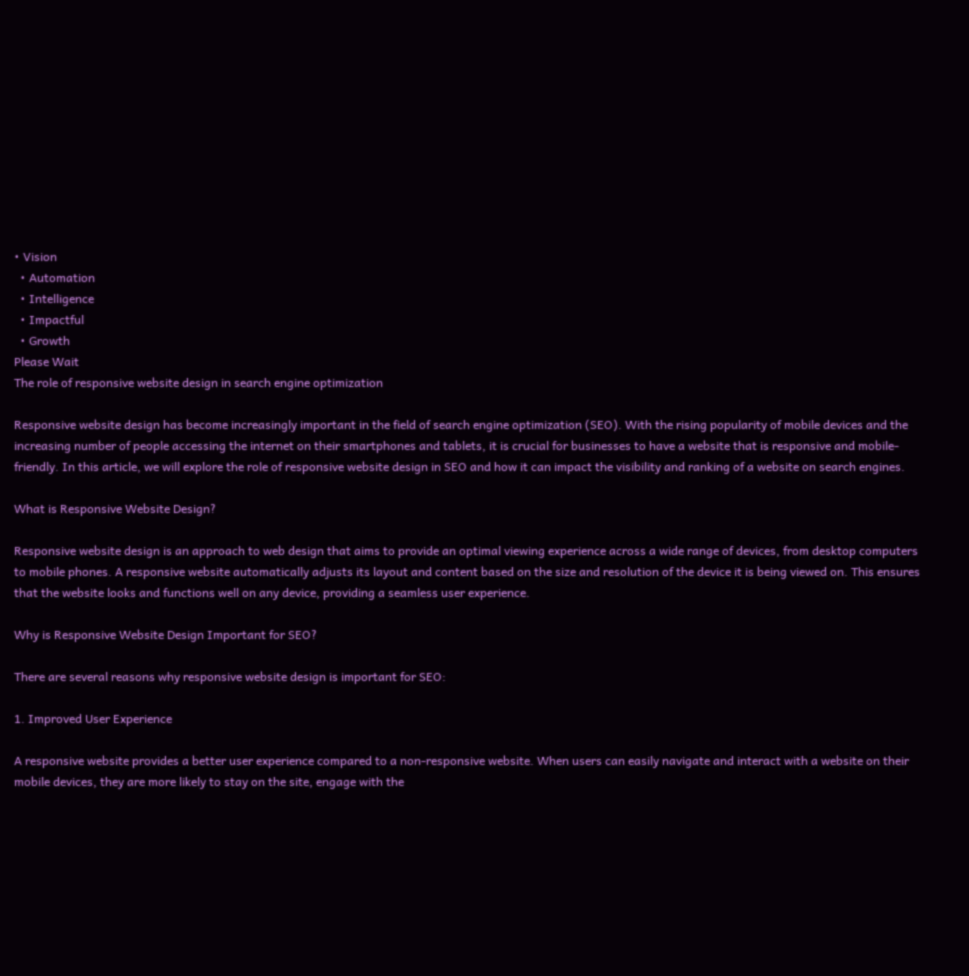• Vision
  • Automation
  • Intelligence
  • Impactful
  • Growth
Please Wait
The role of responsive website design in search engine optimization

Responsive website design has become increasingly important in the field of search engine optimization (SEO). With the rising popularity of mobile devices and the increasing number of people accessing the internet on their smartphones and tablets, it is crucial for businesses to have a website that is responsive and mobile-friendly. In this article, we will explore the role of responsive website design in SEO and how it can impact the visibility and ranking of a website on search engines.

What is Responsive Website Design?

Responsive website design is an approach to web design that aims to provide an optimal viewing experience across a wide range of devices, from desktop computers to mobile phones. A responsive website automatically adjusts its layout and content based on the size and resolution of the device it is being viewed on. This ensures that the website looks and functions well on any device, providing a seamless user experience.

Why is Responsive Website Design Important for SEO?

There are several reasons why responsive website design is important for SEO:

1. Improved User Experience

A responsive website provides a better user experience compared to a non-responsive website. When users can easily navigate and interact with a website on their mobile devices, they are more likely to stay on the site, engage with the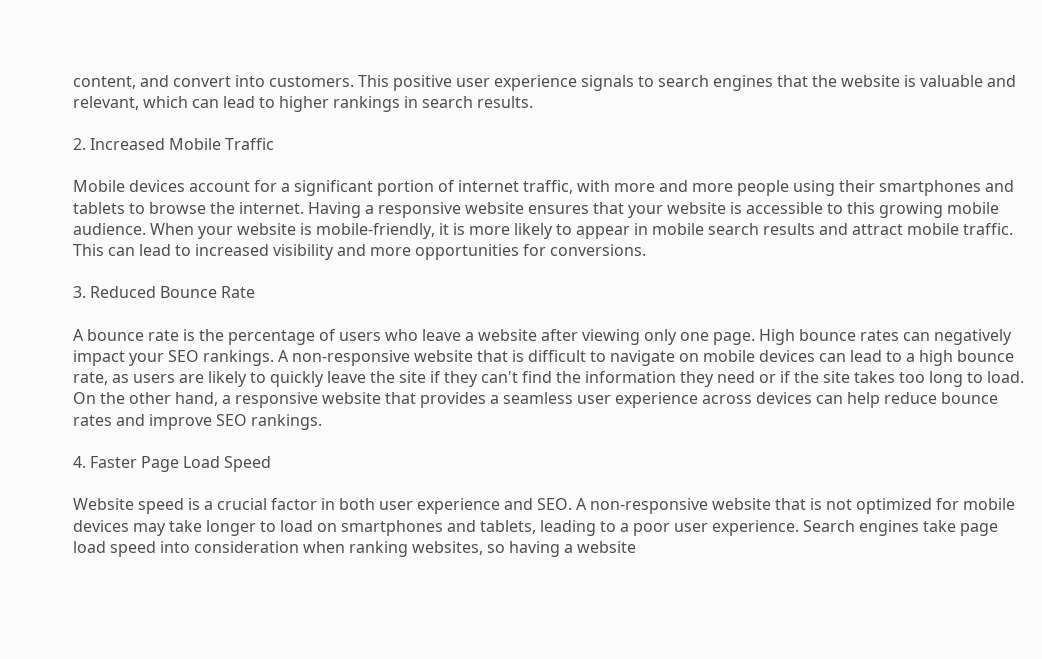content, and convert into customers. This positive user experience signals to search engines that the website is valuable and relevant, which can lead to higher rankings in search results.

2. Increased Mobile Traffic

Mobile devices account for a significant portion of internet traffic, with more and more people using their smartphones and tablets to browse the internet. Having a responsive website ensures that your website is accessible to this growing mobile audience. When your website is mobile-friendly, it is more likely to appear in mobile search results and attract mobile traffic. This can lead to increased visibility and more opportunities for conversions.

3. Reduced Bounce Rate

A bounce rate is the percentage of users who leave a website after viewing only one page. High bounce rates can negatively impact your SEO rankings. A non-responsive website that is difficult to navigate on mobile devices can lead to a high bounce rate, as users are likely to quickly leave the site if they can't find the information they need or if the site takes too long to load. On the other hand, a responsive website that provides a seamless user experience across devices can help reduce bounce rates and improve SEO rankings.

4. Faster Page Load Speed

Website speed is a crucial factor in both user experience and SEO. A non-responsive website that is not optimized for mobile devices may take longer to load on smartphones and tablets, leading to a poor user experience. Search engines take page load speed into consideration when ranking websites, so having a website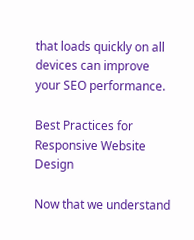that loads quickly on all devices can improve your SEO performance.

Best Practices for Responsive Website Design

Now that we understand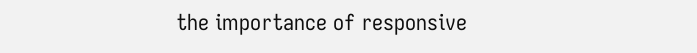the importance of responsive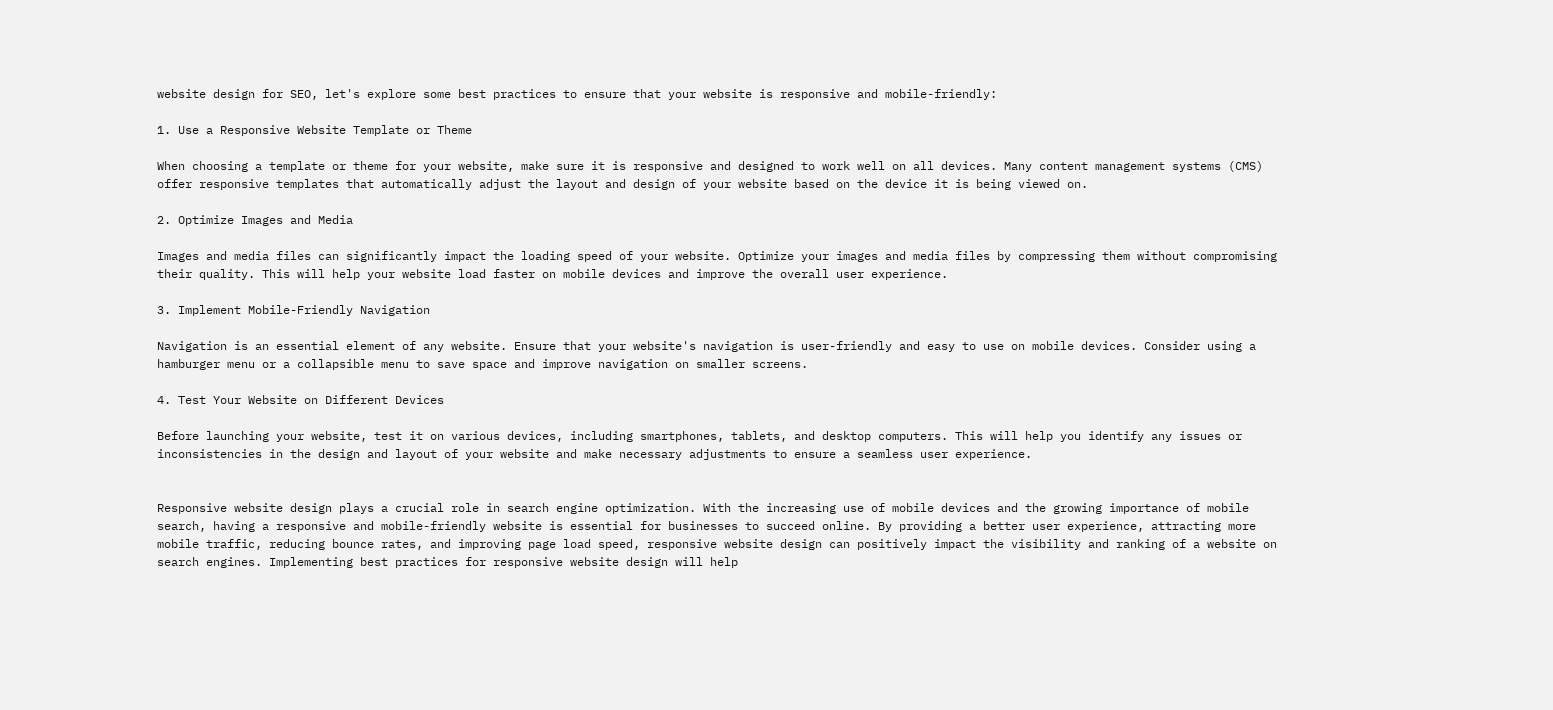website design for SEO, let's explore some best practices to ensure that your website is responsive and mobile-friendly:

1. Use a Responsive Website Template or Theme

When choosing a template or theme for your website, make sure it is responsive and designed to work well on all devices. Many content management systems (CMS) offer responsive templates that automatically adjust the layout and design of your website based on the device it is being viewed on.

2. Optimize Images and Media

Images and media files can significantly impact the loading speed of your website. Optimize your images and media files by compressing them without compromising their quality. This will help your website load faster on mobile devices and improve the overall user experience.

3. Implement Mobile-Friendly Navigation

Navigation is an essential element of any website. Ensure that your website's navigation is user-friendly and easy to use on mobile devices. Consider using a hamburger menu or a collapsible menu to save space and improve navigation on smaller screens.

4. Test Your Website on Different Devices

Before launching your website, test it on various devices, including smartphones, tablets, and desktop computers. This will help you identify any issues or inconsistencies in the design and layout of your website and make necessary adjustments to ensure a seamless user experience.


Responsive website design plays a crucial role in search engine optimization. With the increasing use of mobile devices and the growing importance of mobile search, having a responsive and mobile-friendly website is essential for businesses to succeed online. By providing a better user experience, attracting more mobile traffic, reducing bounce rates, and improving page load speed, responsive website design can positively impact the visibility and ranking of a website on search engines. Implementing best practices for responsive website design will help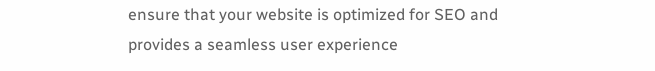ensure that your website is optimized for SEO and provides a seamless user experience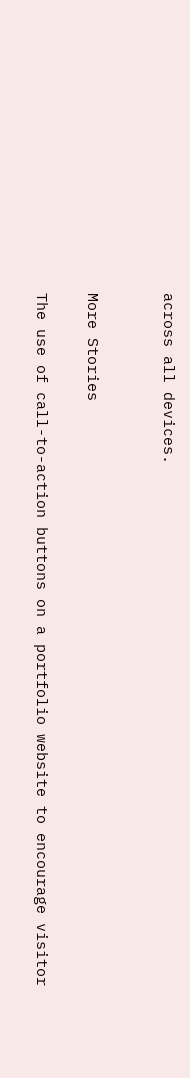across all devices.


More Stories

The use of call-to-action buttons on a portfolio website to encourage visitor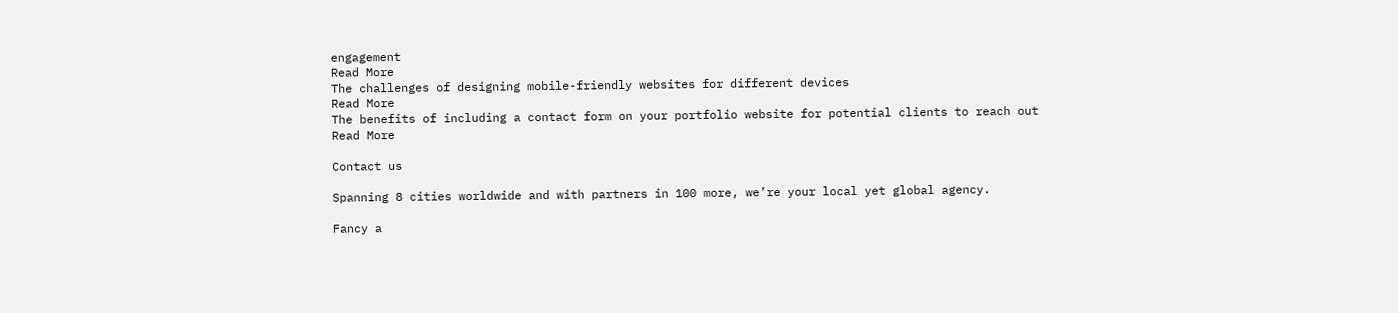engagement
Read More
The challenges of designing mobile-friendly websites for different devices
Read More
The benefits of including a contact form on your portfolio website for potential clients to reach out
Read More

Contact us

Spanning 8 cities worldwide and with partners in 100 more, we’re your local yet global agency.

Fancy a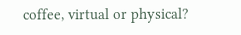coffee, virtual or physical?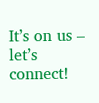It’s on us – let’s connect!